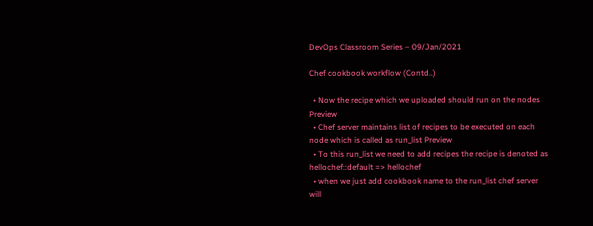DevOps Classroom Series – 09/Jan/2021

Chef cookbook workflow (Contd..)

  • Now the recipe which we uploaded should run on the nodes Preview
  • Chef server maintains list of recipes to be executed on each node which is called as run_list Preview
  • To this run_list we need to add recipes the recipe is denoted as
hellochef::default => hellochef
  • when we just add cookbook name to the run_list chef server will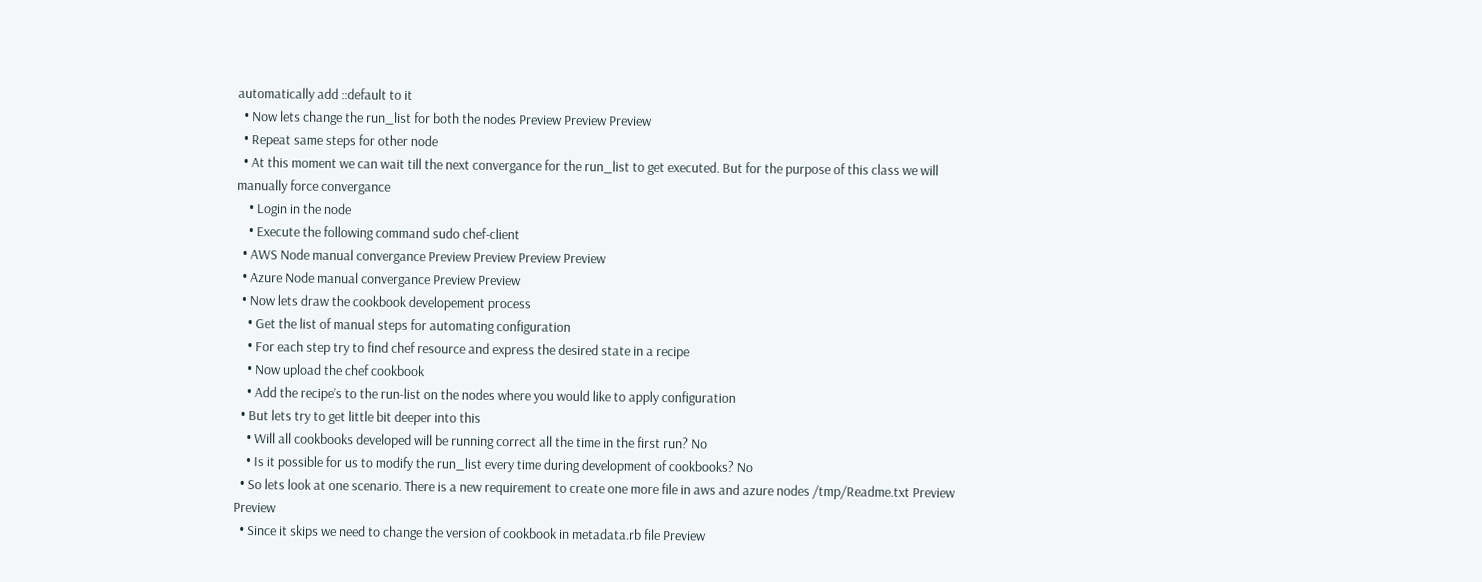automatically add ::default to it
  • Now lets change the run_list for both the nodes Preview Preview Preview
  • Repeat same steps for other node
  • At this moment we can wait till the next convergance for the run_list to get executed. But for the purpose of this class we will manually force convergance
    • Login in the node
    • Execute the following command sudo chef-client
  • AWS Node manual convergance Preview Preview Preview Preview
  • Azure Node manual convergance Preview Preview
  • Now lets draw the cookbook developement process
    • Get the list of manual steps for automating configuration
    • For each step try to find chef resource and express the desired state in a recipe
    • Now upload the chef cookbook
    • Add the recipe’s to the run-list on the nodes where you would like to apply configuration
  • But lets try to get little bit deeper into this
    • Will all cookbooks developed will be running correct all the time in the first run? No
    • Is it possible for us to modify the run_list every time during development of cookbooks? No
  • So lets look at one scenario. There is a new requirement to create one more file in aws and azure nodes /tmp/Readme.txt Preview Preview
  • Since it skips we need to change the version of cookbook in metadata.rb file Preview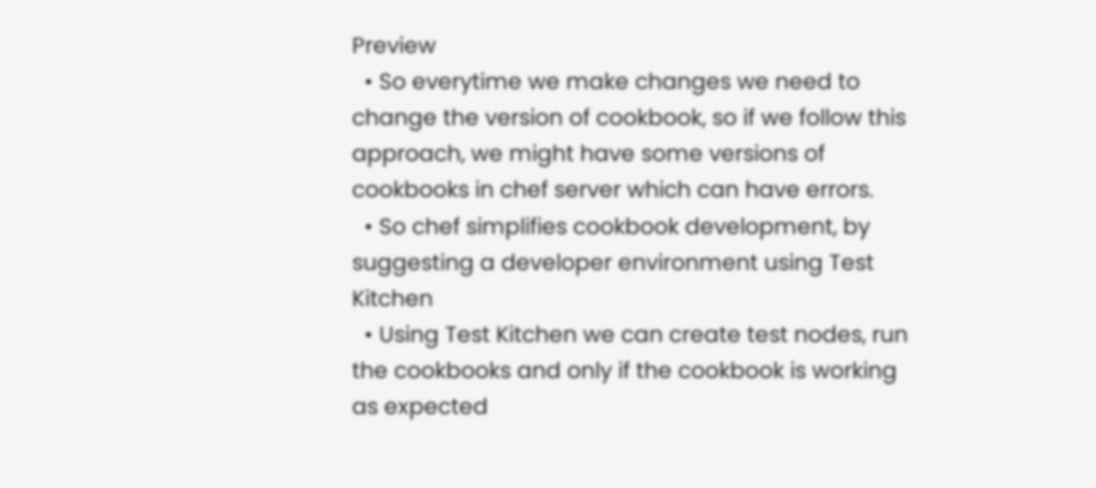Preview
  • So everytime we make changes we need to change the version of cookbook, so if we follow this approach, we might have some versions of cookbooks in chef server which can have errors.
  • So chef simplifies cookbook development, by suggesting a developer environment using Test Kitchen
  • Using Test Kitchen we can create test nodes, run the cookbooks and only if the cookbook is working as expected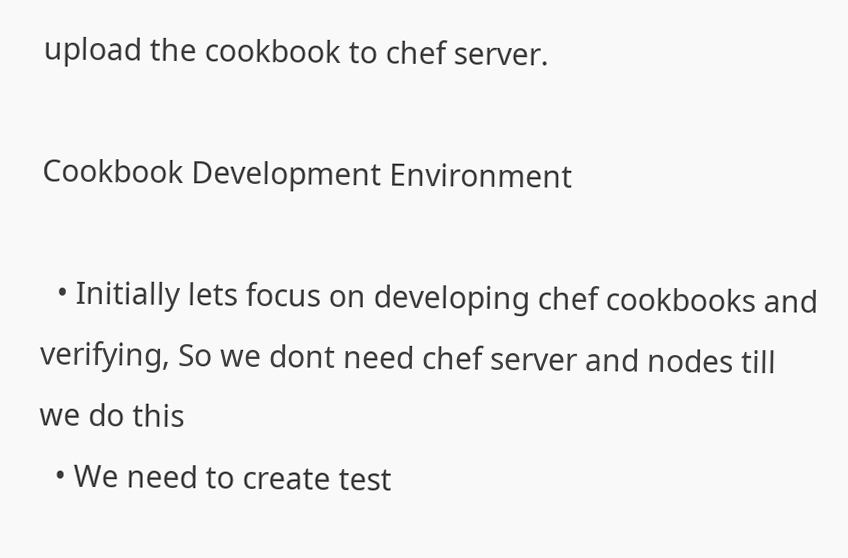upload the cookbook to chef server.

Cookbook Development Environment

  • Initially lets focus on developing chef cookbooks and verifying, So we dont need chef server and nodes till we do this
  • We need to create test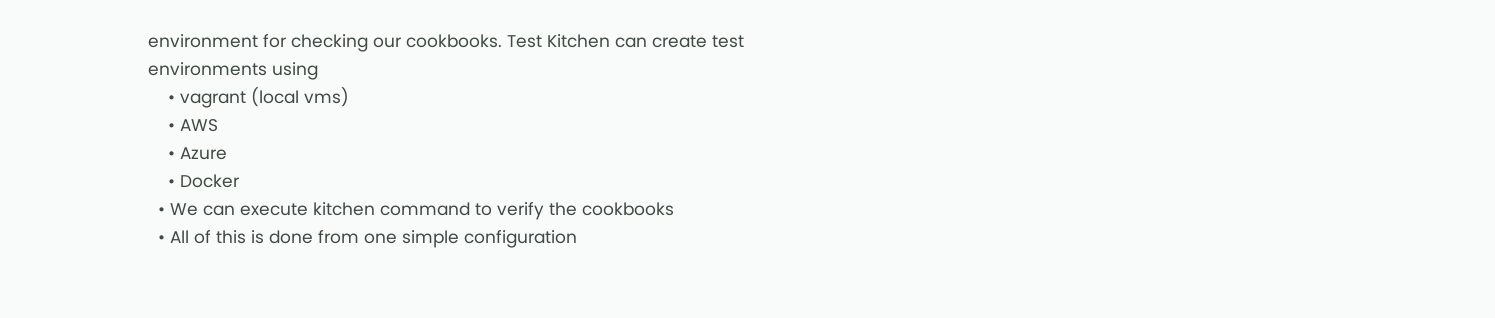environment for checking our cookbooks. Test Kitchen can create test environments using
    • vagrant (local vms)
    • AWS
    • Azure
    • Docker
  • We can execute kitchen command to verify the cookbooks
  • All of this is done from one simple configuration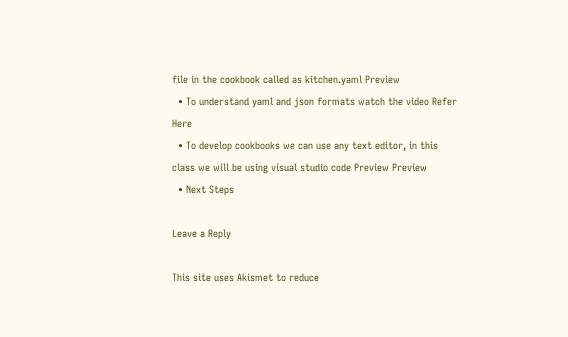file in the cookbook called as kitchen.yaml Preview
  • To understand yaml and json formats watch the video Refer Here
  • To develop cookbooks we can use any text editor, in this class we will be using visual studio code Preview Preview
  • Next Steps

Leave a Reply

This site uses Akismet to reduce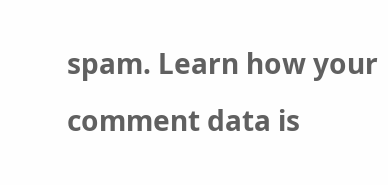spam. Learn how your comment data is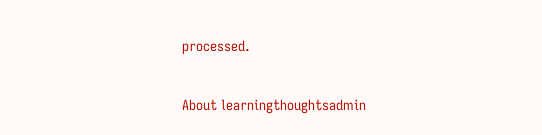processed.

About learningthoughtsadmin